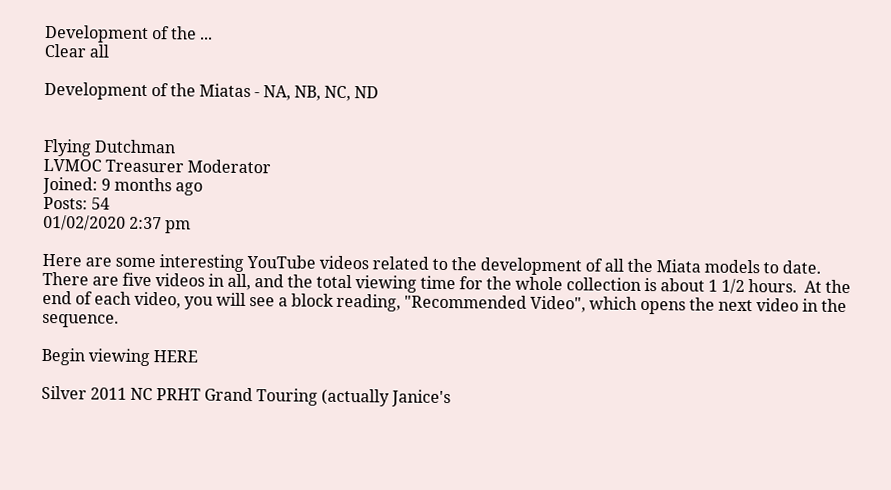Development of the ...
Clear all

Development of the Miatas - NA, NB, NC, ND


Flying Dutchman
LVMOC Treasurer Moderator
Joined: 9 months ago
Posts: 54
01/02/2020 2:37 pm

Here are some interesting YouTube videos related to the development of all the Miata models to date.  There are five videos in all, and the total viewing time for the whole collection is about 1 1/2 hours.  At the end of each video, you will see a block reading, "Recommended Video", which opens the next video in the sequence.

Begin viewing HERE

Silver 2011 NC PRHT Grand Touring (actually Janice's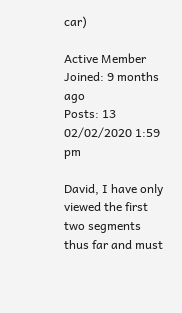car)

Active Member
Joined: 9 months ago
Posts: 13
02/02/2020 1:59 pm

David, I have only viewed the first two segments thus far and must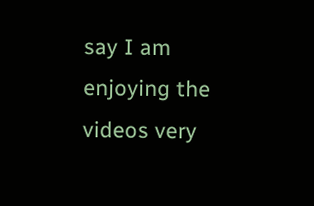say I am enjoying the videos very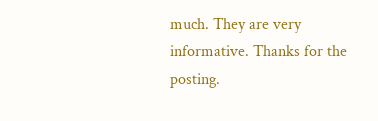much. They are very informative. Thanks for the posting.